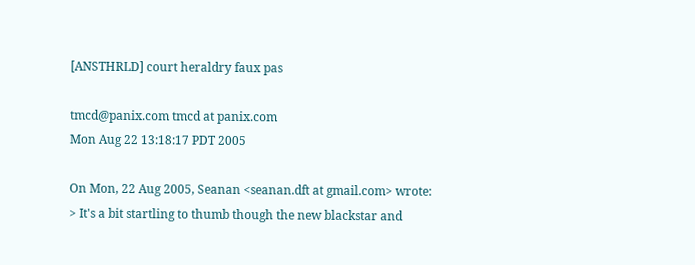[ANSTHRLD] court heraldry faux pas

tmcd@panix.com tmcd at panix.com
Mon Aug 22 13:18:17 PDT 2005

On Mon, 22 Aug 2005, Seanan <seanan.dft at gmail.com> wrote:
> It's a bit startling to thumb though the new blackstar and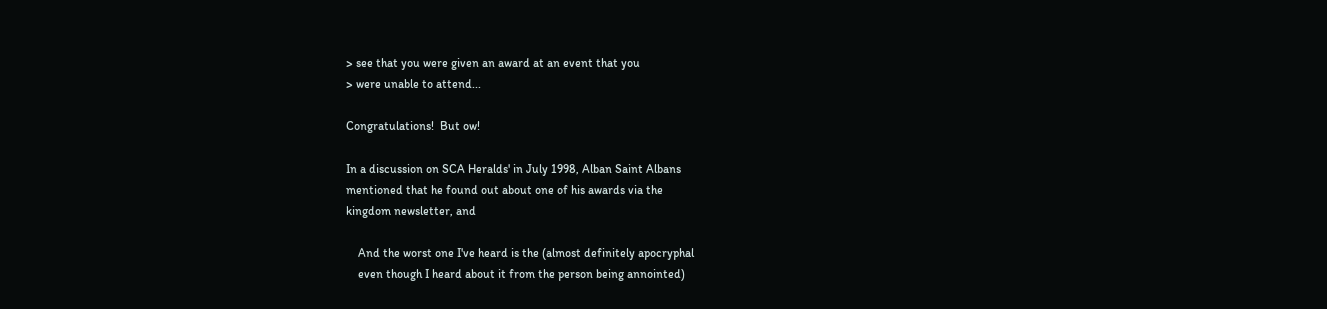> see that you were given an award at an event that you
> were unable to attend...

Congratulations!  But ow!

In a discussion on SCA Heralds' in July 1998, Alban Saint Albans
mentioned that he found out about one of his awards via the
kingdom newsletter, and

    And the worst one I've heard is the (almost definitely apocryphal
    even though I heard about it from the person being annointed)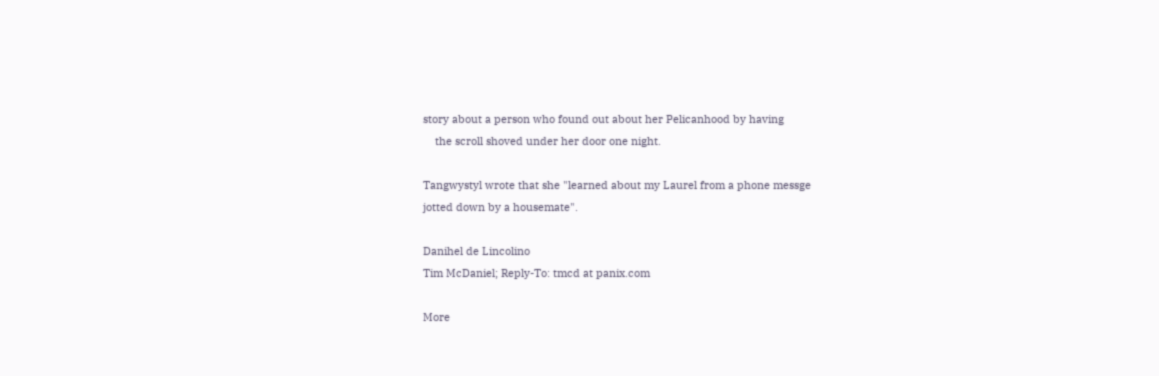story about a person who found out about her Pelicanhood by having
    the scroll shoved under her door one night.

Tangwystyl wrote that she "learned about my Laurel from a phone messge
jotted down by a housemate".

Danihel de Lincolino
Tim McDaniel; Reply-To: tmcd at panix.com

More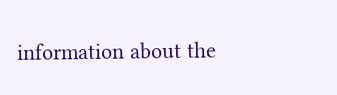information about the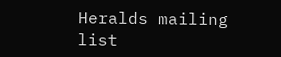Heralds mailing list